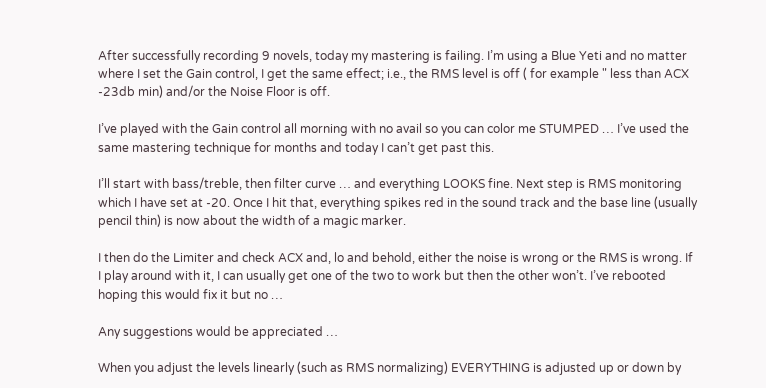After successfully recording 9 novels, today my mastering is failing. I’m using a Blue Yeti and no matter where I set the Gain control, I get the same effect; i.e., the RMS level is off ( for example " less than ACX -23db min) and/or the Noise Floor is off.

I’ve played with the Gain control all morning with no avail so you can color me STUMPED … I’ve used the same mastering technique for months and today I can’t get past this.

I’ll start with bass/treble, then filter curve … and everything LOOKS fine. Next step is RMS monitoring which I have set at -20. Once I hit that, everything spikes red in the sound track and the base line (usually pencil thin) is now about the width of a magic marker.

I then do the Limiter and check ACX and, lo and behold, either the noise is wrong or the RMS is wrong. If I play around with it, I can usually get one of the two to work but then the other won’t. I’ve rebooted hoping this would fix it but no …

Any suggestions would be appreciated …

When you adjust the levels linearly (such as RMS normalizing) EVERYTHING is adjusted up or down by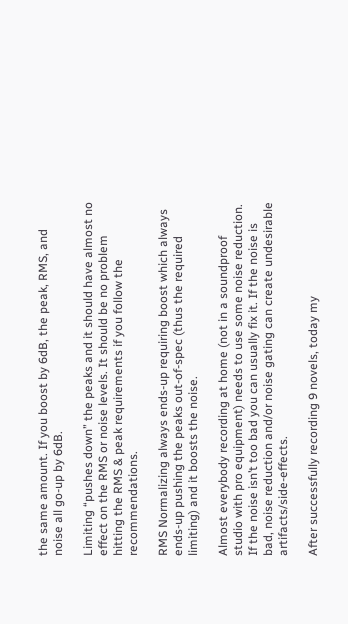the same amount. If you boost by 6dB, the peak, RMS, and noise all go-up by 6dB.

Limiting “pushes down” the peaks and it should have almost no effect on the RMS or noise levels. It should be no problem hitting the RMS & peak requirements if you follow the recommendations.

RMS Normalizing always ends-up requiring boost which always ends-up pushing the peaks out-of-spec (thus the required limiting) and it boosts the noise.

Almost everybody recording at home (not in a soundproof studio with pro equipment) needs to use some noise reduction. If the noise isn’t too bad you can usually fix it. If the noise is bad, noise reduction and/or noise gating can create undesirable artifacts/side-effects.

After successfully recording 9 novels, today my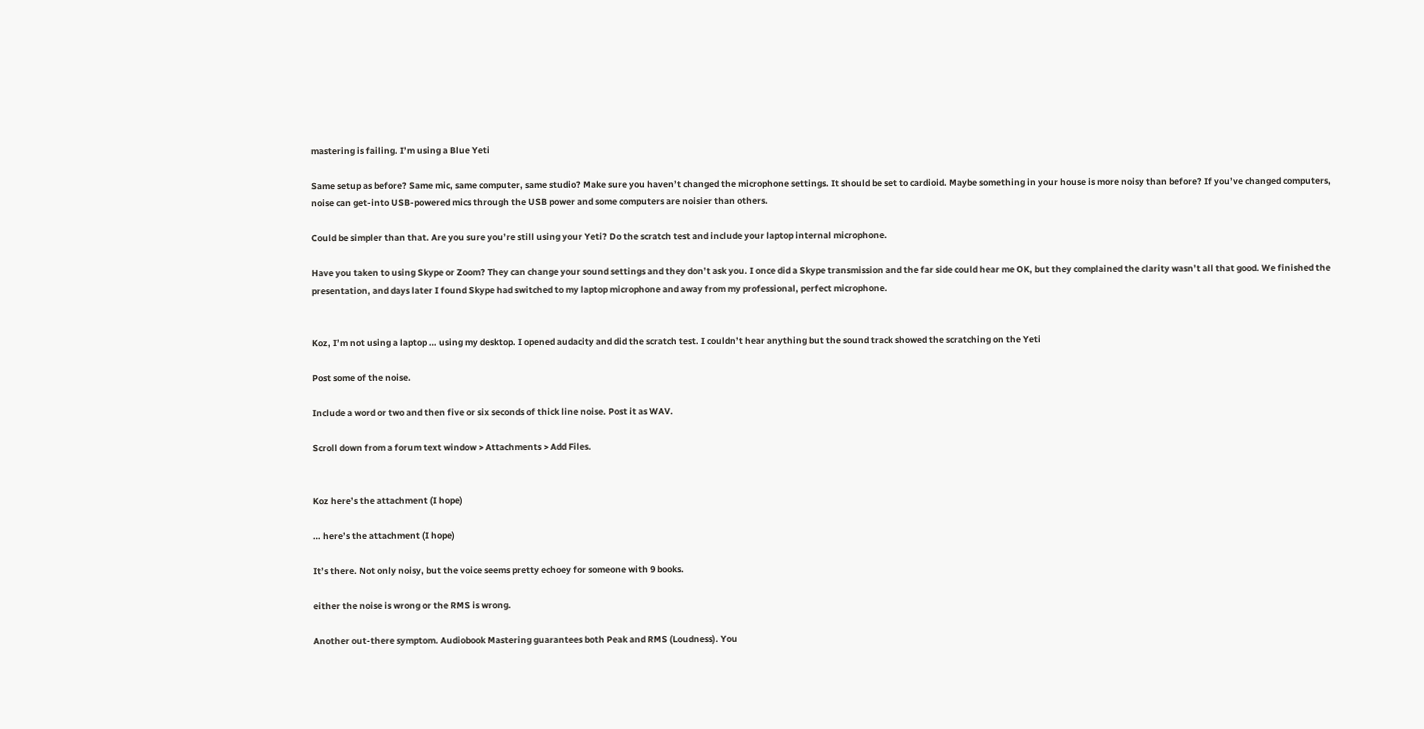mastering is failing. I’m using a Blue Yeti

Same setup as before? Same mic, same computer, same studio? Make sure you haven’t changed the microphone settings. It should be set to cardioid. Maybe something in your house is more noisy than before? If you’ve changed computers, noise can get-into USB-powered mics through the USB power and some computers are noisier than others.

Could be simpler than that. Are you sure you’re still using your Yeti? Do the scratch test and include your laptop internal microphone.

Have you taken to using Skype or Zoom? They can change your sound settings and they don’t ask you. I once did a Skype transmission and the far side could hear me OK, but they complained the clarity wasn’t all that good. We finished the presentation, and days later I found Skype had switched to my laptop microphone and away from my professional, perfect microphone.


Koz, I’m not using a laptop … using my desktop. I opened audacity and did the scratch test. I couldn’t hear anything but the sound track showed the scratching on the Yeti

Post some of the noise.

Include a word or two and then five or six seconds of thick line noise. Post it as WAV.

Scroll down from a forum text window > Attachments > Add Files.


Koz here’s the attachment (I hope)

… here’s the attachment (I hope)

It’s there. Not only noisy, but the voice seems pretty echoey for someone with 9 books.

either the noise is wrong or the RMS is wrong.

Another out-there symptom. Audiobook Mastering guarantees both Peak and RMS (Loudness). You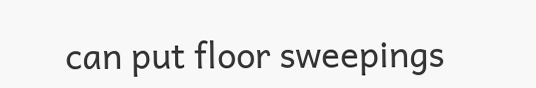can put floor sweepings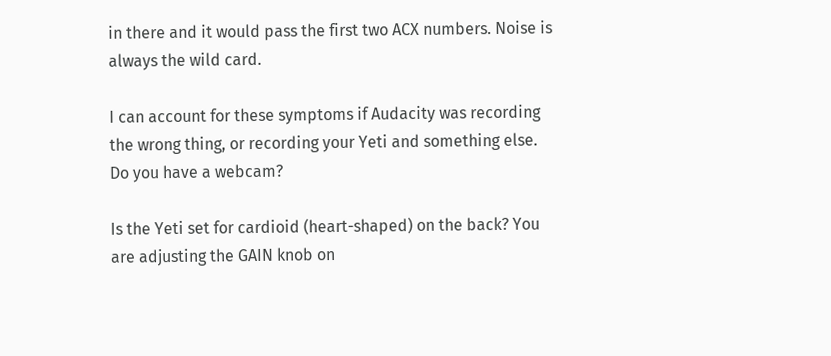in there and it would pass the first two ACX numbers. Noise is always the wild card.

I can account for these symptoms if Audacity was recording the wrong thing, or recording your Yeti and something else. Do you have a webcam?

Is the Yeti set for cardioid (heart-shaped) on the back? You are adjusting the GAIN knob on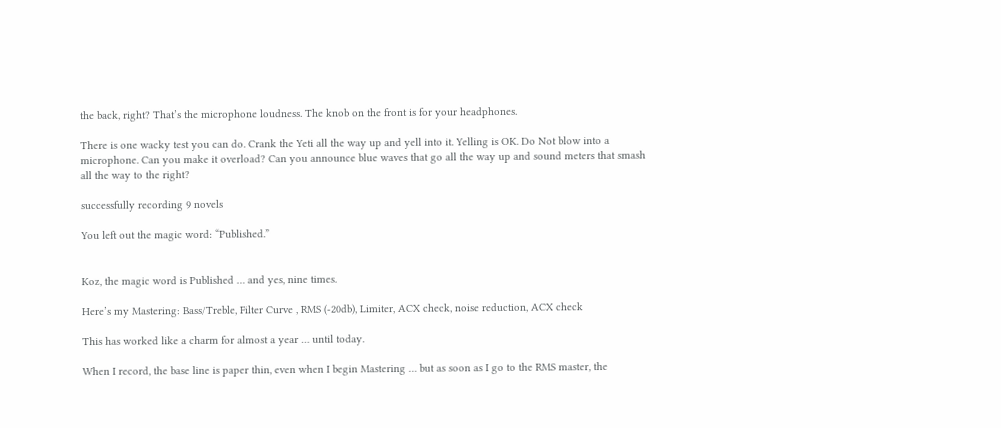the back, right? That’s the microphone loudness. The knob on the front is for your headphones.

There is one wacky test you can do. Crank the Yeti all the way up and yell into it. Yelling is OK. Do Not blow into a microphone. Can you make it overload? Can you announce blue waves that go all the way up and sound meters that smash all the way to the right?

successfully recording 9 novels

You left out the magic word: “Published.”


Koz, the magic word is Published … and yes, nine times.

Here’s my Mastering: Bass/Treble, Filter Curve , RMS (-20db), Limiter, ACX check, noise reduction, ACX check

This has worked like a charm for almost a year … until today.

When I record, the base line is paper thin, even when I begin Mastering … but as soon as I go to the RMS master, the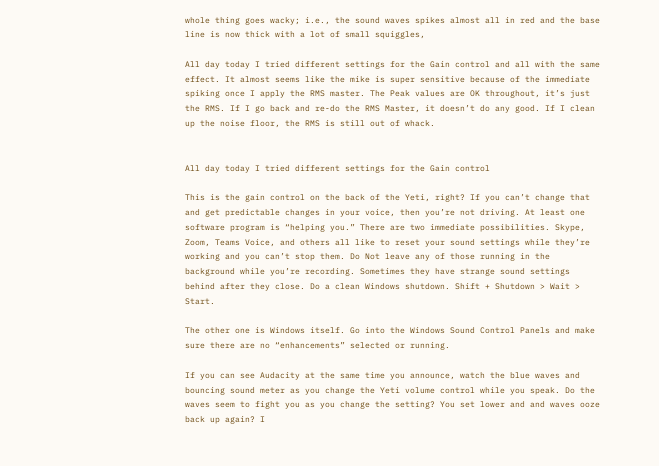whole thing goes wacky; i.e., the sound waves spikes almost all in red and the base line is now thick with a lot of small squiggles,

All day today I tried different settings for the Gain control and all with the same effect. It almost seems like the mike is super sensitive because of the immediate spiking once I apply the RMS master. The Peak values are OK throughout, it’s just the RMS. If I go back and re-do the RMS Master, it doesn’t do any good. If I clean up the noise floor, the RMS is still out of whack.


All day today I tried different settings for the Gain control

This is the gain control on the back of the Yeti, right? If you can’t change that and get predictable changes in your voice, then you’re not driving. At least one software program is “helping you.” There are two immediate possibilities. Skype, Zoom, Teams Voice, and others all like to reset your sound settings while they’re working and you can’t stop them. Do Not leave any of those running in the background while you’re recording. Sometimes they have strange sound settings behind after they close. Do a clean Windows shutdown. Shift + Shutdown > Wait > Start.

The other one is Windows itself. Go into the Windows Sound Control Panels and make sure there are no “enhancements” selected or running.

If you can see Audacity at the same time you announce, watch the blue waves and bouncing sound meter as you change the Yeti volume control while you speak. Do the waves seem to fight you as you change the setting? You set lower and and waves ooze back up again? I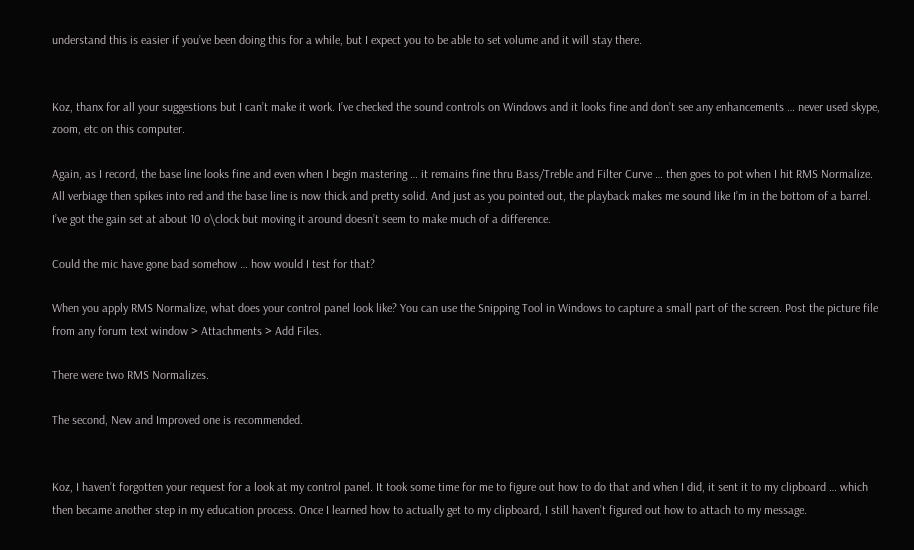understand this is easier if you’ve been doing this for a while, but I expect you to be able to set volume and it will stay there.


Koz, thanx for all your suggestions but I can’t make it work. I’ve checked the sound controls on Windows and it looks fine and don’t see any enhancements … never used skype, zoom, etc on this computer.

Again, as I record, the base line looks fine and even when I begin mastering … it remains fine thru Bass/Treble and Filter Curve … then goes to pot when I hit RMS Normalize. All verbiage then spikes into red and the base line is now thick and pretty solid. And just as you pointed out, the playback makes me sound like I’m in the bottom of a barrel. I’ve got the gain set at about 10 o\clock but moving it around doesn’t seem to make much of a difference.

Could the mic have gone bad somehow … how would I test for that?

When you apply RMS Normalize, what does your control panel look like? You can use the Snipping Tool in Windows to capture a small part of the screen. Post the picture file from any forum text window > Attachments > Add Files.

There were two RMS Normalizes.

The second, New and Improved one is recommended.


Koz, I haven’t forgotten your request for a look at my control panel. It took some time for me to figure out how to do that and when I did, it sent it to my clipboard … which then became another step in my education process. Once I learned how to actually get to my clipboard, I still haven’t figured out how to attach to my message.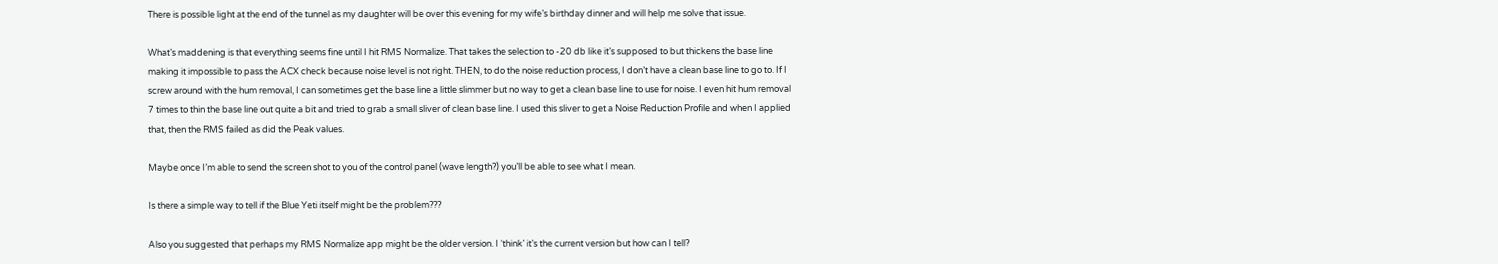There is possible light at the end of the tunnel as my daughter will be over this evening for my wife’s birthday dinner and will help me solve that issue.

What’s maddening is that everything seems fine until I hit RMS Normalize. That takes the selection to -20 db like it’s supposed to but thickens the base line making it impossible to pass the ACX check because noise level is not right. THEN, to do the noise reduction process, I don’t have a clean base line to go to. If I screw around with the hum removal, I can sometimes get the base line a little slimmer but no way to get a clean base line to use for noise. I even hit hum removal 7 times to thin the base line out quite a bit and tried to grab a small sliver of clean base line. I used this sliver to get a Noise Reduction Profile and when I applied that, then the RMS failed as did the Peak values.

Maybe once I’m able to send the screen shot to you of the control panel (wave length?) you’ll be able to see what I mean.

Is there a simple way to tell if the Blue Yeti itself might be the problem???

Also you suggested that perhaps my RMS Normalize app might be the older version. I ‘think’ it’s the current version but how can I tell?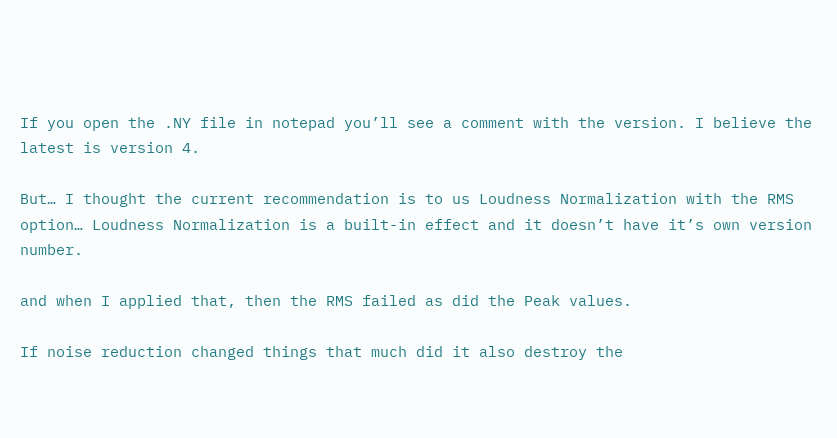If you open the .NY file in notepad you’ll see a comment with the version. I believe the latest is version 4.

But… I thought the current recommendation is to us Loudness Normalization with the RMS option… Loudness Normalization is a built-in effect and it doesn’t have it’s own version number.

and when I applied that, then the RMS failed as did the Peak values.

If noise reduction changed things that much did it also destroy the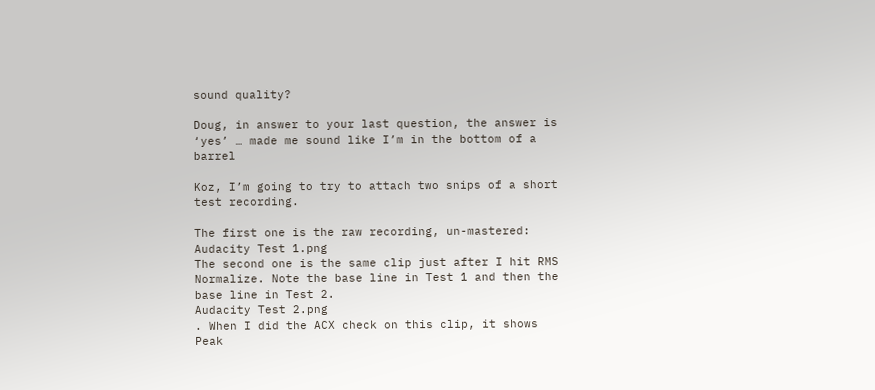sound quality?

Doug, in answer to your last question, the answer is ‘yes’ … made me sound like I’m in the bottom of a barrel

Koz, I’m going to try to attach two snips of a short test recording.

The first one is the raw recording, un-mastered:
Audacity Test 1.png
The second one is the same clip just after I hit RMS Normalize. Note the base line in Test 1 and then the base line in Test 2.
Audacity Test 2.png
. When I did the ACX check on this clip, it shows Peak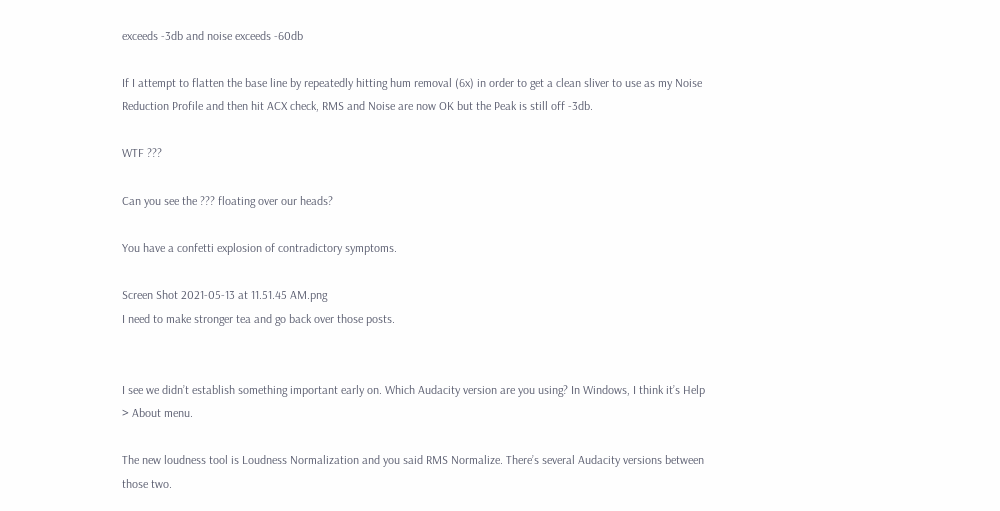exceeds -3db and noise exceeds -60db

If I attempt to flatten the base line by repeatedly hitting hum removal (6x) in order to get a clean sliver to use as my Noise Reduction Profile and then hit ACX check, RMS and Noise are now OK but the Peak is still off -3db.

WTF ???

Can you see the ??? floating over our heads?

You have a confetti explosion of contradictory symptoms.

Screen Shot 2021-05-13 at 11.51.45 AM.png
I need to make stronger tea and go back over those posts.


I see we didn’t establish something important early on. Which Audacity version are you using? In Windows, I think it’s Help > About menu.

The new loudness tool is Loudness Normalization and you said RMS Normalize. There’s several Audacity versions between those two.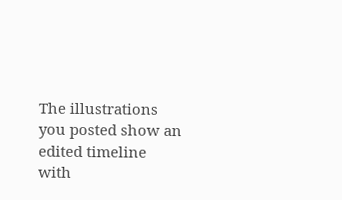The illustrations you posted show an edited timeline with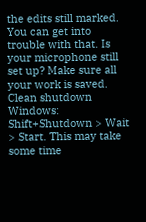the edits still marked. You can get into trouble with that. Is your microphone still set up? Make sure all your work is saved. Clean shutdown Windows: Shift+Shutdown > Wait > Start. This may take some time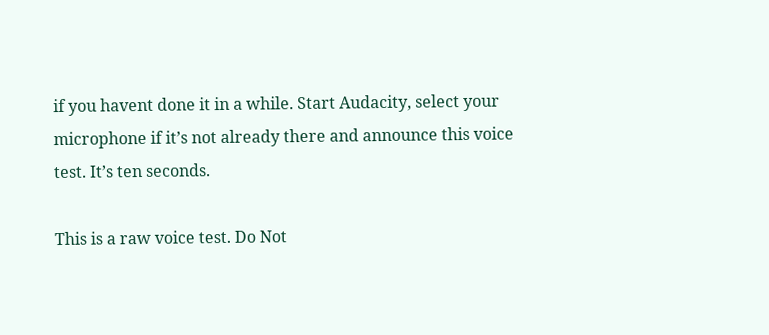if you havent done it in a while. Start Audacity, select your microphone if it’s not already there and announce this voice test. It’s ten seconds.

This is a raw voice test. Do Not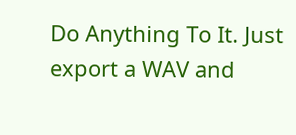Do Anything To It. Just export a WAV and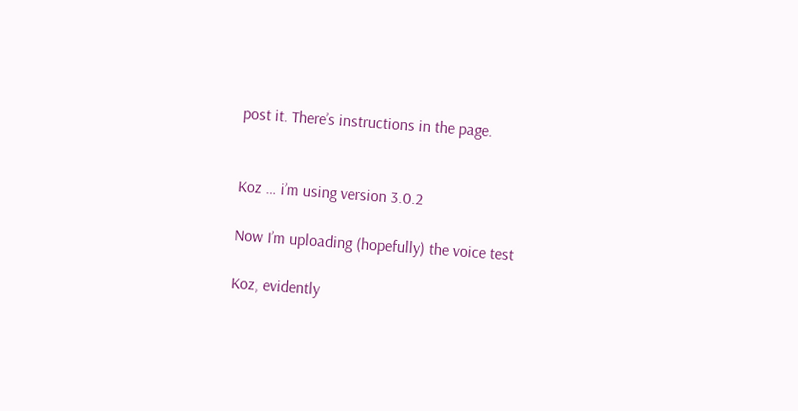post it. There’s instructions in the page.


Koz … i’m using version 3.0.2

Now I’m uploading (hopefully) the voice test

Koz, evidently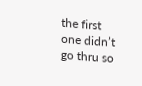the first one didn’t go thru so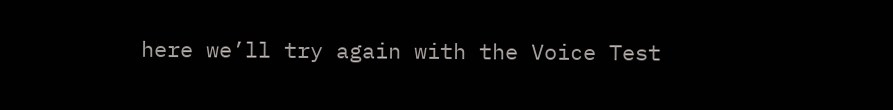here we’ll try again with the Voice Test